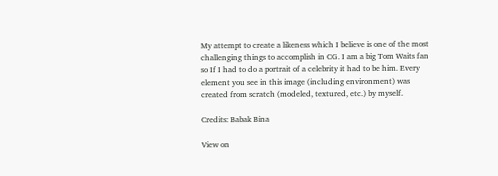My attempt to create a likeness which I believe is one of the most challenging things to accomplish in CG. I am a big Tom Waits fan so If I had to do a portrait of a celebrity it had to be him. Every element you see in this image (including environment) was created from scratch (modeled, textured, etc.) by myself.

Credits: Babak Bina

View on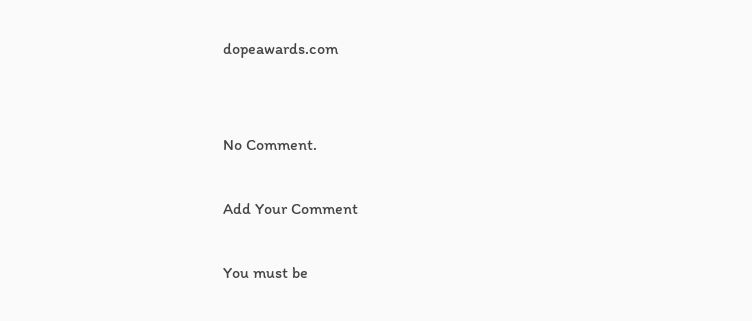dopeawards.com


No Comment.

Add Your Comment

You must be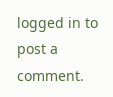logged in to post a comment.